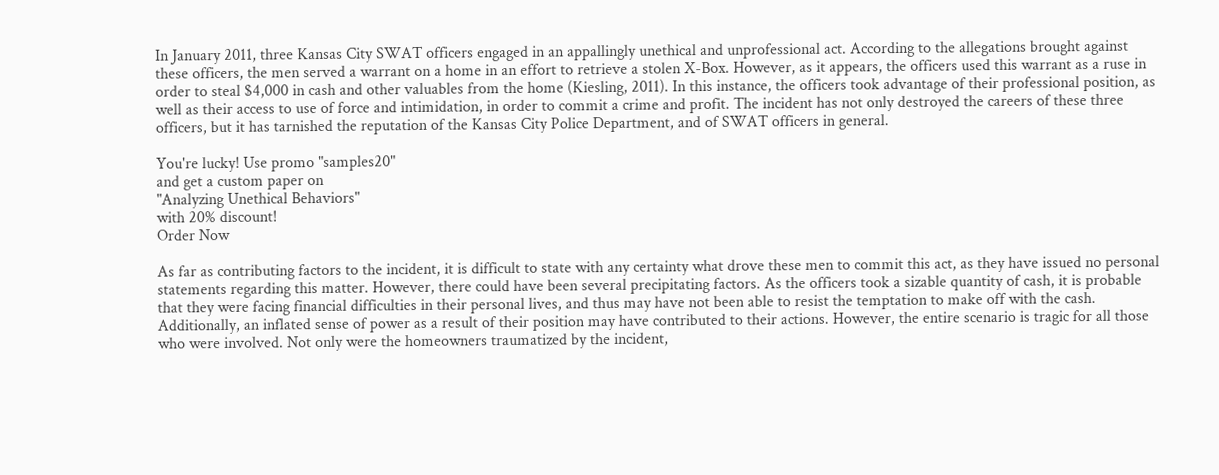In January 2011, three Kansas City SWAT officers engaged in an appallingly unethical and unprofessional act. According to the allegations brought against these officers, the men served a warrant on a home in an effort to retrieve a stolen X-Box. However, as it appears, the officers used this warrant as a ruse in order to steal $4,000 in cash and other valuables from the home (Kiesling, 2011). In this instance, the officers took advantage of their professional position, as well as their access to use of force and intimidation, in order to commit a crime and profit. The incident has not only destroyed the careers of these three officers, but it has tarnished the reputation of the Kansas City Police Department, and of SWAT officers in general.

You're lucky! Use promo "samples20"
and get a custom paper on
"Analyzing Unethical Behaviors"
with 20% discount!
Order Now

As far as contributing factors to the incident, it is difficult to state with any certainty what drove these men to commit this act, as they have issued no personal statements regarding this matter. However, there could have been several precipitating factors. As the officers took a sizable quantity of cash, it is probable that they were facing financial difficulties in their personal lives, and thus may have not been able to resist the temptation to make off with the cash. Additionally, an inflated sense of power as a result of their position may have contributed to their actions. However, the entire scenario is tragic for all those who were involved. Not only were the homeowners traumatized by the incident,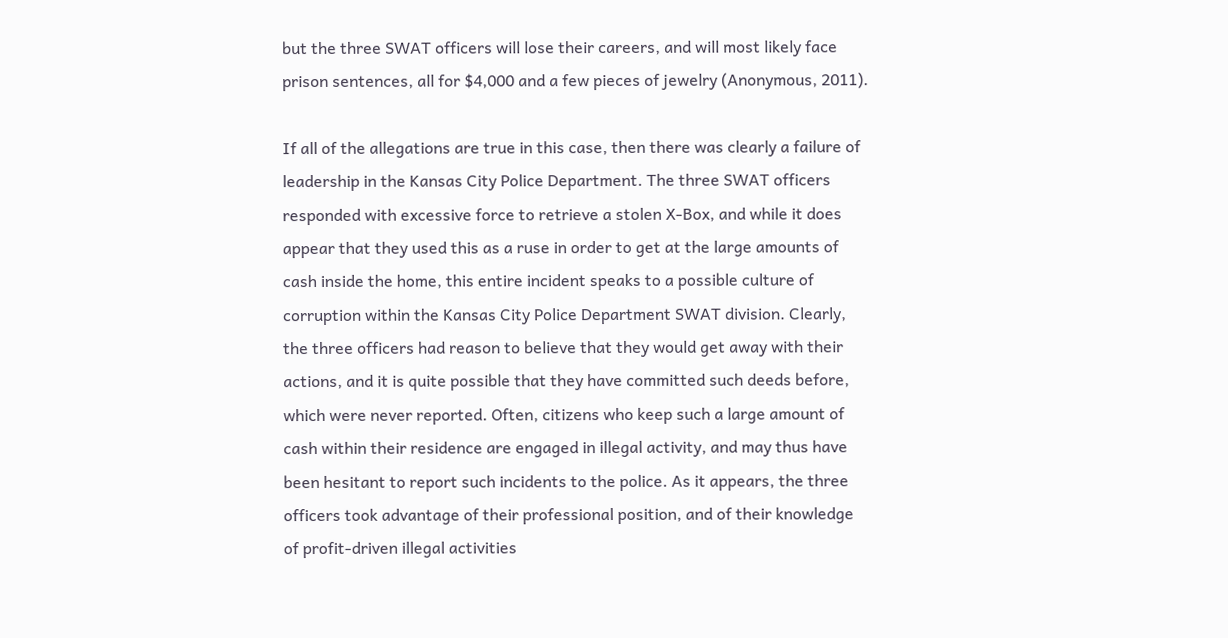but the three SWAT officers will lose their careers, and will most likely face prison sentences, all for $4,000 and a few pieces of jewelry (Anonymous, 2011).

If all of the allegations are true in this case, then there was clearly a failure of leadership in the Kansas City Police Department. The three SWAT officers responded with excessive force to retrieve a stolen X-Box, and while it does appear that they used this as a ruse in order to get at the large amounts of cash inside the home, this entire incident speaks to a possible culture of corruption within the Kansas City Police Department SWAT division. Clearly, the three officers had reason to believe that they would get away with their actions, and it is quite possible that they have committed such deeds before, which were never reported. Often, citizens who keep such a large amount of cash within their residence are engaged in illegal activity, and may thus have been hesitant to report such incidents to the police. As it appears, the three officers took advantage of their professional position, and of their knowledge of profit-driven illegal activities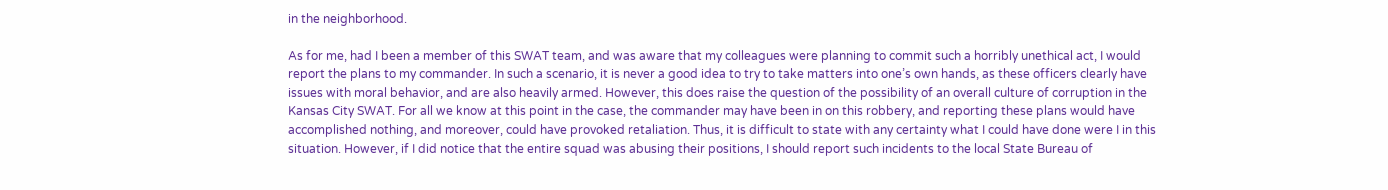in the neighborhood.

As for me, had I been a member of this SWAT team, and was aware that my colleagues were planning to commit such a horribly unethical act, I would report the plans to my commander. In such a scenario, it is never a good idea to try to take matters into one’s own hands, as these officers clearly have issues with moral behavior, and are also heavily armed. However, this does raise the question of the possibility of an overall culture of corruption in the Kansas City SWAT. For all we know at this point in the case, the commander may have been in on this robbery, and reporting these plans would have accomplished nothing, and moreover, could have provoked retaliation. Thus, it is difficult to state with any certainty what I could have done were I in this situation. However, if I did notice that the entire squad was abusing their positions, I should report such incidents to the local State Bureau of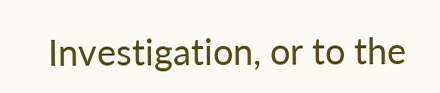Investigation, or to the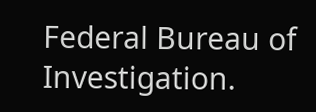Federal Bureau of Investigation.